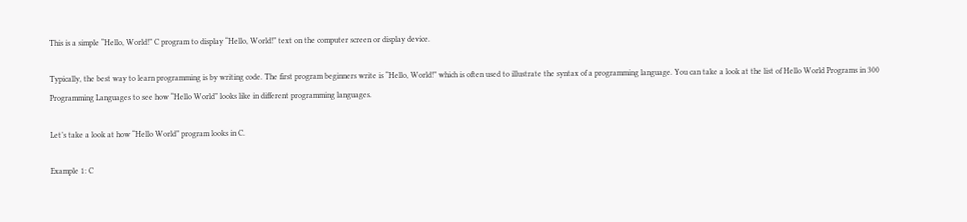This is a simple “Hello, World!” C program to display “Hello, World!” text on the computer screen or display device.

Typically, the best way to learn programming is by writing code. The first program beginners write is “Hello, World!” which is often used to illustrate the syntax of a programming language. You can take a look at the list of Hello World Programs in 300 Programming Languages to see how “Hello World” looks like in different programming languages.

Let’s take a look at how “Hello World” program looks in C.

Example 1: C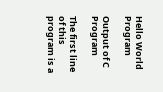Hello World Program

Output of C Program

The first line of this program is a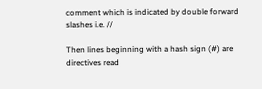comment which is indicated by double forward slashes i.e. //

Then lines beginning with a hash sign (#) are directives read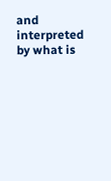and interpreted by what is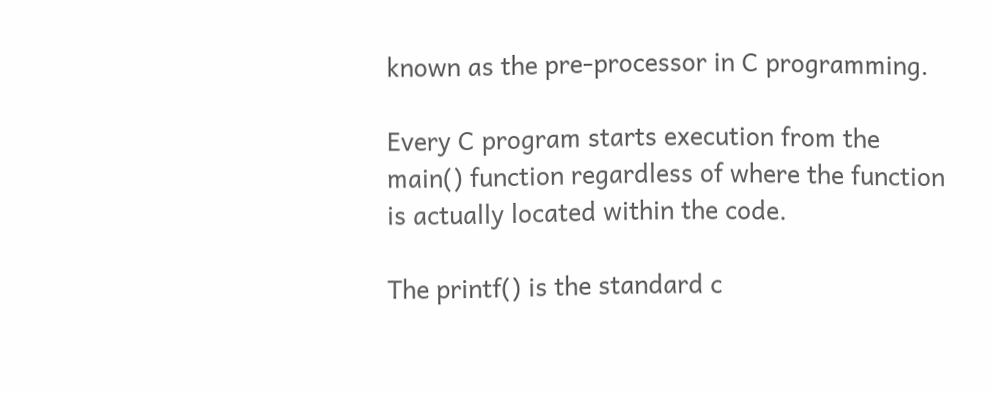known as the pre-processor in C programming.

Every C program starts execution from the main() function regardless of where the function is actually located within the code.

The printf() is the standard c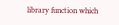library function which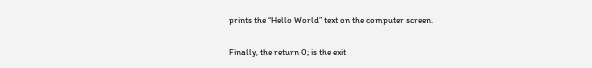prints the “Hello World” text on the computer screen.

Finally, the return 0; is the exit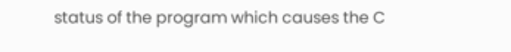status of the program which causes the C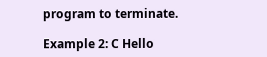program to terminate.

Example 2: C Hello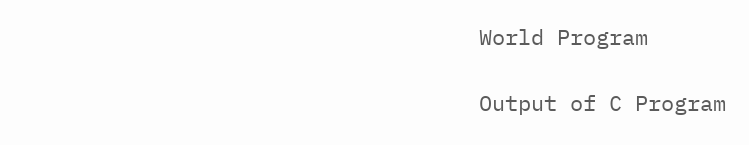World Program

Output of C Program